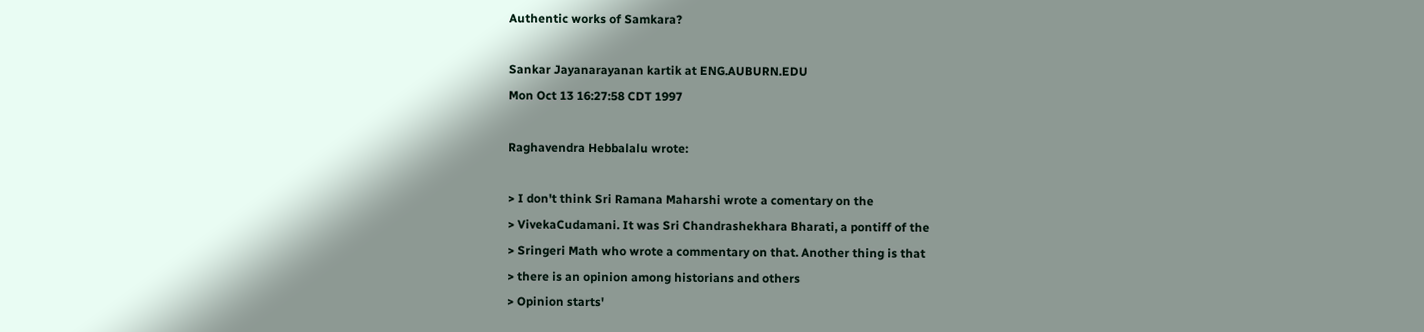Authentic works of Samkara?

Sankar Jayanarayanan kartik at ENG.AUBURN.EDU
Mon Oct 13 16:27:58 CDT 1997

Raghavendra Hebbalalu wrote:

> I don't think Sri Ramana Maharshi wrote a comentary on the
> VivekaCudamani. It was Sri Chandrashekhara Bharati, a pontiff of the
> Sringeri Math who wrote a commentary on that. Another thing is that
> there is an opinion among historians and others
> Opinion starts'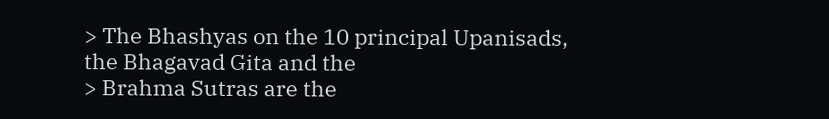> The Bhashyas on the 10 principal Upanisads, the Bhagavad Gita and the
> Brahma Sutras are the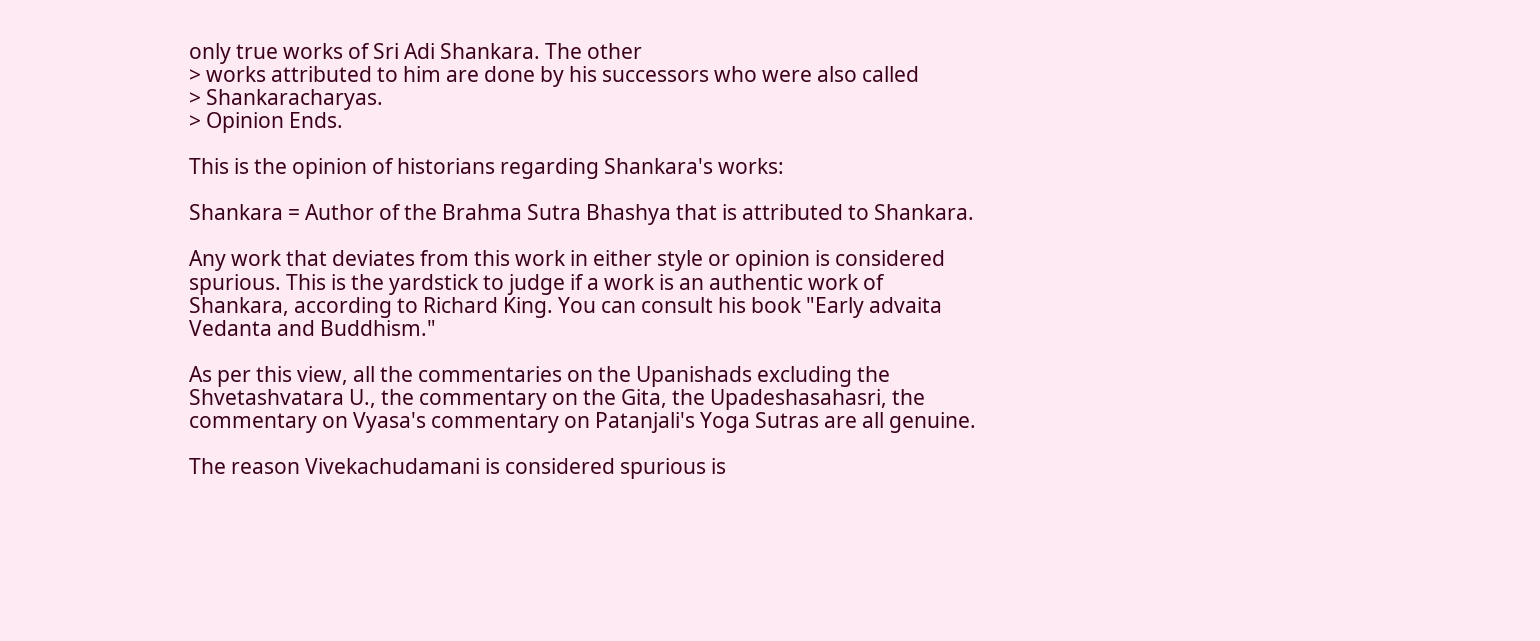only true works of Sri Adi Shankara. The other
> works attributed to him are done by his successors who were also called
> Shankaracharyas.
> Opinion Ends.

This is the opinion of historians regarding Shankara's works:

Shankara = Author of the Brahma Sutra Bhashya that is attributed to Shankara.

Any work that deviates from this work in either style or opinion is considered
spurious. This is the yardstick to judge if a work is an authentic work of
Shankara, according to Richard King. You can consult his book "Early advaita
Vedanta and Buddhism."

As per this view, all the commentaries on the Upanishads excluding the
Shvetashvatara U., the commentary on the Gita, the Upadeshasahasri, the
commentary on Vyasa's commentary on Patanjali's Yoga Sutras are all genuine.

The reason Vivekachudamani is considered spurious is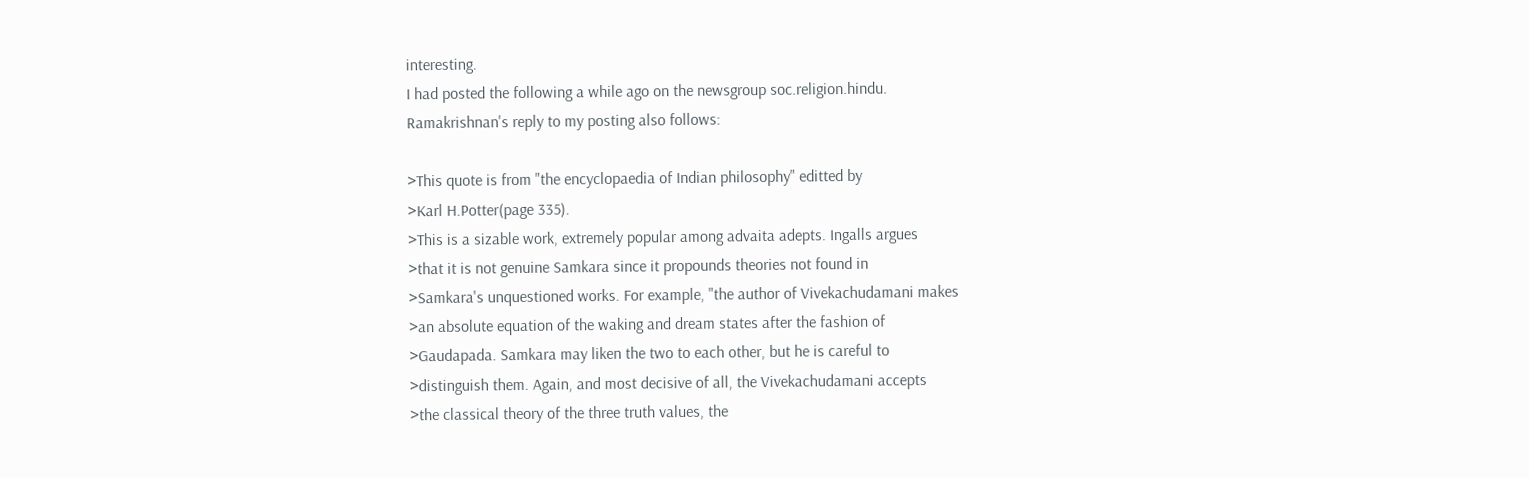interesting.
I had posted the following a while ago on the newsgroup soc.religion.hindu.
Ramakrishnan's reply to my posting also follows:

>This quote is from "the encyclopaedia of Indian philosophy" editted by
>Karl H.Potter(page 335).
>This is a sizable work, extremely popular among advaita adepts. Ingalls argues
>that it is not genuine Samkara since it propounds theories not found in
>Samkara's unquestioned works. For example, "the author of Vivekachudamani makes
>an absolute equation of the waking and dream states after the fashion of
>Gaudapada. Samkara may liken the two to each other, but he is careful to
>distinguish them. Again, and most decisive of all, the Vivekachudamani accepts
>the classical theory of the three truth values, the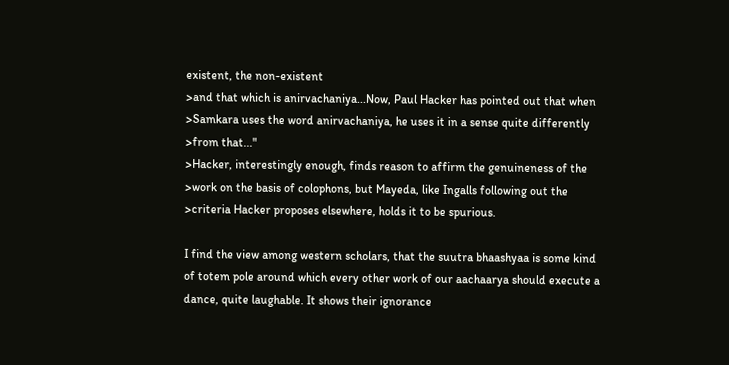existent, the non-existent
>and that which is anirvachaniya...Now, Paul Hacker has pointed out that when
>Samkara uses the word anirvachaniya, he uses it in a sense quite differently
>from that..."
>Hacker, interestingly enough, finds reason to affirm the genuineness of the
>work on the basis of colophons, but Mayeda, like Ingalls following out the
>criteria Hacker proposes elsewhere, holds it to be spurious.

I find the view among western scholars, that the suutra bhaashyaa is some kind
of totem pole around which every other work of our aachaarya should execute a
dance, quite laughable. It shows their ignorance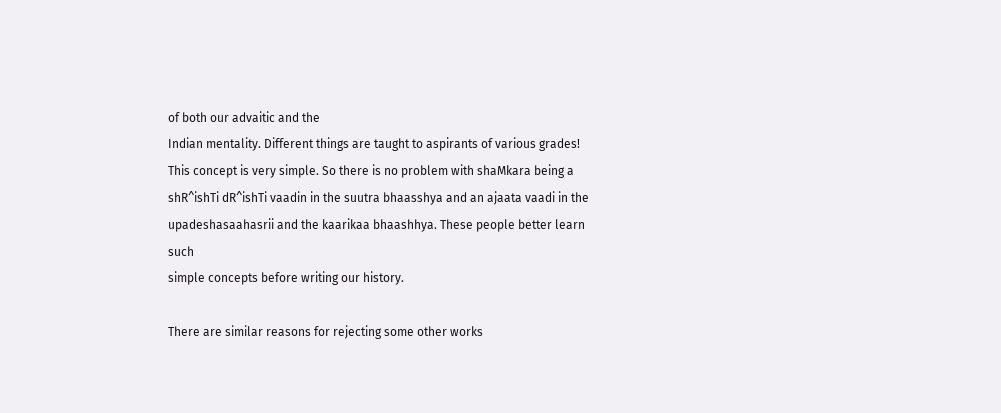of both our advaitic and the
Indian mentality. Different things are taught to aspirants of various grades!
This concept is very simple. So there is no problem with shaMkara being a
shR^ishTi dR^ishTi vaadin in the suutra bhaasshya and an ajaata vaadi in the
upadeshasaahasrii and the kaarikaa bhaashhya. These people better learn such
simple concepts before writing our history.

There are similar reasons for rejecting some other works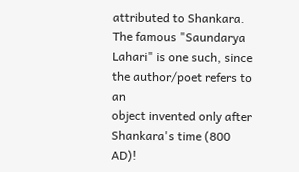attributed to Shankara.
The famous "Saundarya Lahari" is one such, since the author/poet refers to an
object invented only after Shankara's time (800 AD)!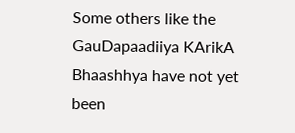Some others like the GauDapaadiiya KArikA Bhaashhya have not yet been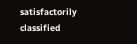satisfactorily classified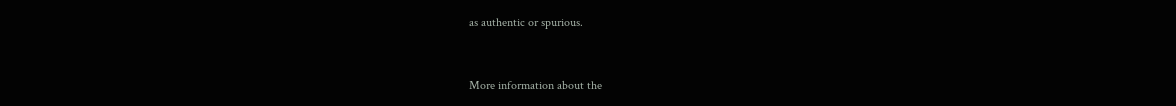as authentic or spurious.


More information about the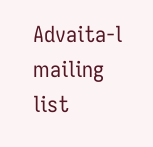Advaita-l mailing list